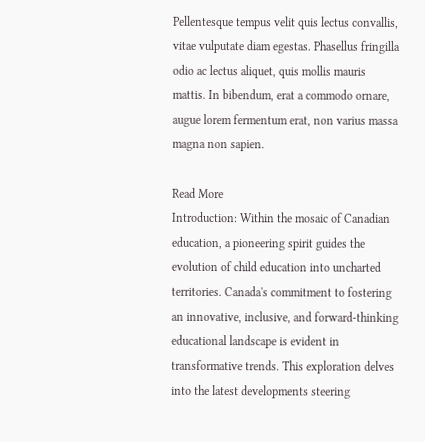Pellentesque tempus velit quis lectus convallis, vitae vulputate diam egestas. Phasellus fringilla odio ac lectus aliquet, quis mollis mauris mattis. In bibendum, erat a commodo ornare, augue lorem fermentum erat, non varius massa magna non sapien.

Read More
Introduction: Within the mosaic of Canadian education, a pioneering spirit guides the evolution of child education into uncharted territories. Canada's commitment to fostering an innovative, inclusive, and forward-thinking educational landscape is evident in transformative trends. This exploration delves into the latest developments steering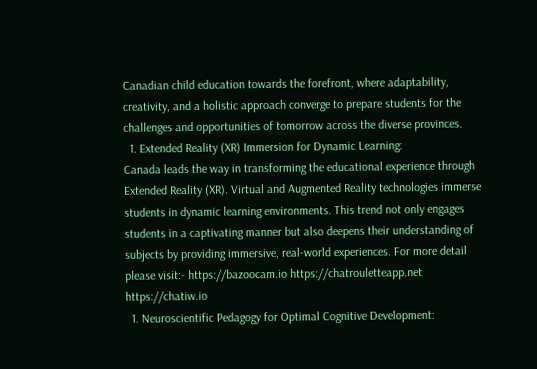Canadian child education towards the forefront, where adaptability, creativity, and a holistic approach converge to prepare students for the challenges and opportunities of tomorrow across the diverse provinces.
  1. Extended Reality (XR) Immersion for Dynamic Learning:
Canada leads the way in transforming the educational experience through Extended Reality (XR). Virtual and Augmented Reality technologies immerse students in dynamic learning environments. This trend not only engages students in a captivating manner but also deepens their understanding of subjects by providing immersive, real-world experiences. For more detail please visit:- https://bazoocam.io https://chatrouletteapp.net https://chatiw.io
  1. Neuroscientific Pedagogy for Optimal Cognitive Development: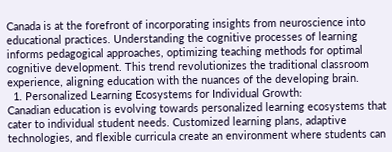Canada is at the forefront of incorporating insights from neuroscience into educational practices. Understanding the cognitive processes of learning informs pedagogical approaches, optimizing teaching methods for optimal cognitive development. This trend revolutionizes the traditional classroom experience, aligning education with the nuances of the developing brain.
  1. Personalized Learning Ecosystems for Individual Growth:
Canadian education is evolving towards personalized learning ecosystems that cater to individual student needs. Customized learning plans, adaptive technologies, and flexible curricula create an environment where students can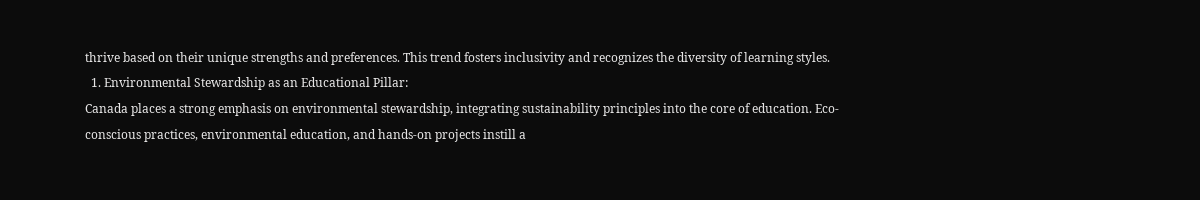thrive based on their unique strengths and preferences. This trend fosters inclusivity and recognizes the diversity of learning styles.
  1. Environmental Stewardship as an Educational Pillar:
Canada places a strong emphasis on environmental stewardship, integrating sustainability principles into the core of education. Eco-conscious practices, environmental education, and hands-on projects instill a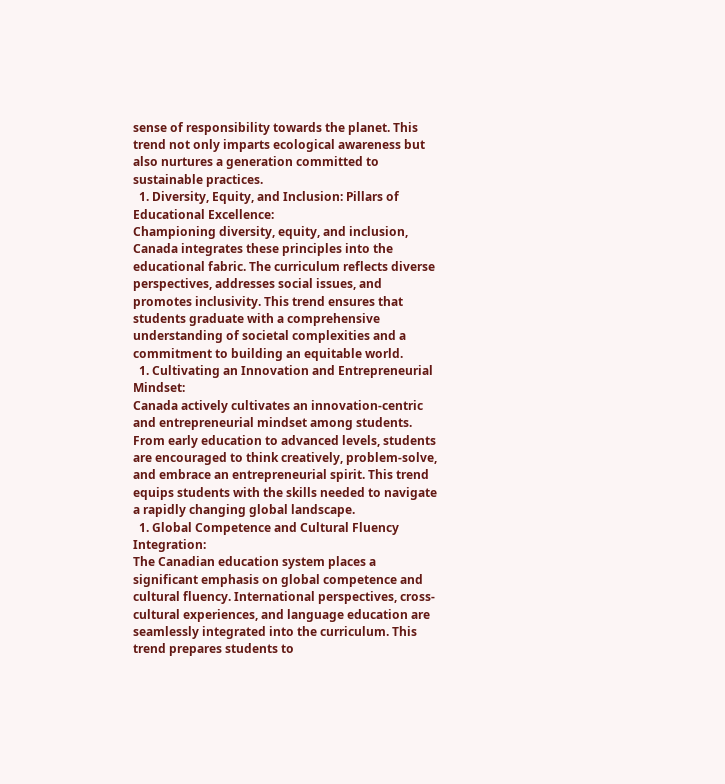sense of responsibility towards the planet. This trend not only imparts ecological awareness but also nurtures a generation committed to sustainable practices.
  1. Diversity, Equity, and Inclusion: Pillars of Educational Excellence:
Championing diversity, equity, and inclusion, Canada integrates these principles into the educational fabric. The curriculum reflects diverse perspectives, addresses social issues, and promotes inclusivity. This trend ensures that students graduate with a comprehensive understanding of societal complexities and a commitment to building an equitable world.
  1. Cultivating an Innovation and Entrepreneurial Mindset:
Canada actively cultivates an innovation-centric and entrepreneurial mindset among students. From early education to advanced levels, students are encouraged to think creatively, problem-solve, and embrace an entrepreneurial spirit. This trend equips students with the skills needed to navigate a rapidly changing global landscape.
  1. Global Competence and Cultural Fluency Integration:
The Canadian education system places a significant emphasis on global competence and cultural fluency. International perspectives, cross-cultural experiences, and language education are seamlessly integrated into the curriculum. This trend prepares students to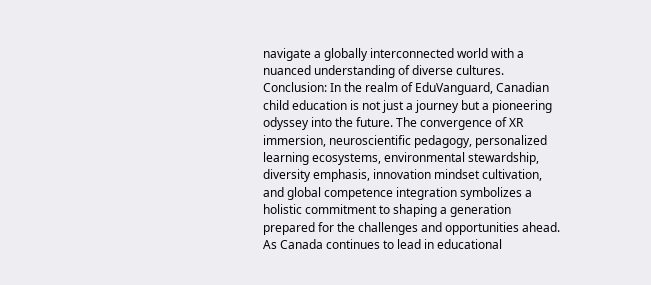navigate a globally interconnected world with a nuanced understanding of diverse cultures. Conclusion: In the realm of EduVanguard, Canadian child education is not just a journey but a pioneering odyssey into the future. The convergence of XR immersion, neuroscientific pedagogy, personalized learning ecosystems, environmental stewardship, diversity emphasis, innovation mindset cultivation, and global competence integration symbolizes a holistic commitment to shaping a generation prepared for the challenges and opportunities ahead. As Canada continues to lead in educational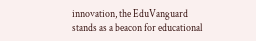innovation, the EduVanguard stands as a beacon for educational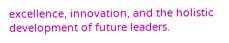excellence, innovation, and the holistic development of future leaders.